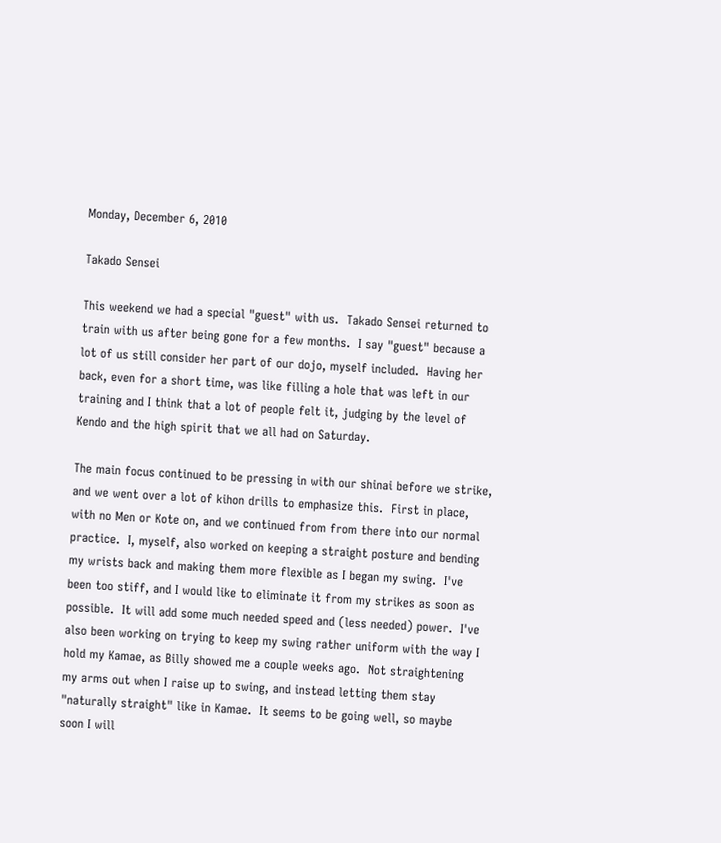Monday, December 6, 2010

Takado Sensei

This weekend we had a special "guest" with us.  Takado Sensei returned to train with us after being gone for a few months.  I say "guest" because a lot of us still consider her part of our dojo, myself included.  Having her back, even for a short time, was like filling a hole that was left in our training and I think that a lot of people felt it, judging by the level of Kendo and the high spirit that we all had on Saturday.

The main focus continued to be pressing in with our shinai before we strike, and we went over a lot of kihon drills to emphasize this.  First in place, with no Men or Kote on, and we continued from from there into our normal practice.  I, myself, also worked on keeping a straight posture and bending my wrists back and making them more flexible as I began my swing.  I've been too stiff, and I would like to eliminate it from my strikes as soon as possible.  It will add some much needed speed and (less needed) power.  I've also been working on trying to keep my swing rather uniform with the way I hold my Kamae, as Billy showed me a couple weeks ago.  Not straightening my arms out when I raise up to swing, and instead letting them stay "naturally straight" like in Kamae.  It seems to be going well, so maybe soon I will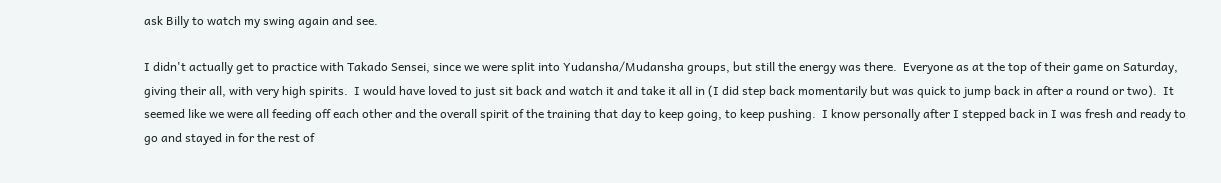ask Billy to watch my swing again and see.

I didn't actually get to practice with Takado Sensei, since we were split into Yudansha/Mudansha groups, but still the energy was there.  Everyone as at the top of their game on Saturday, giving their all, with very high spirits.  I would have loved to just sit back and watch it and take it all in (I did step back momentarily but was quick to jump back in after a round or two).  It seemed like we were all feeding off each other and the overall spirit of the training that day to keep going, to keep pushing.  I know personally after I stepped back in I was fresh and ready to go and stayed in for the rest of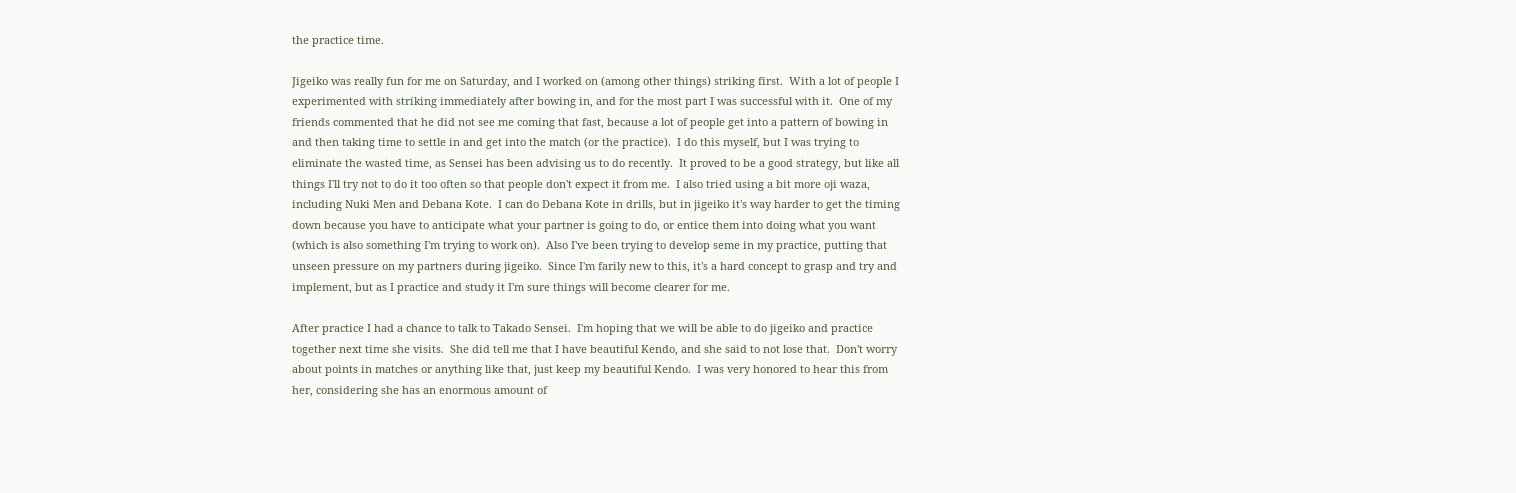the practice time.

Jigeiko was really fun for me on Saturday, and I worked on (among other things) striking first.  With a lot of people I experimented with striking immediately after bowing in, and for the most part I was successful with it.  One of my friends commented that he did not see me coming that fast, because a lot of people get into a pattern of bowing in and then taking time to settle in and get into the match (or the practice).  I do this myself, but I was trying to eliminate the wasted time, as Sensei has been advising us to do recently.  It proved to be a good strategy, but like all things I'll try not to do it too often so that people don't expect it from me.  I also tried using a bit more oji waza, including Nuki Men and Debana Kote.  I can do Debana Kote in drills, but in jigeiko it's way harder to get the timing down because you have to anticipate what your partner is going to do, or entice them into doing what you want (which is also something I'm trying to work on).  Also I've been trying to develop seme in my practice, putting that unseen pressure on my partners during jigeiko.  Since I'm farily new to this, it's a hard concept to grasp and try and implement, but as I practice and study it I'm sure things will become clearer for me.

After practice I had a chance to talk to Takado Sensei.  I'm hoping that we will be able to do jigeiko and practice together next time she visits.  She did tell me that I have beautiful Kendo, and she said to not lose that.  Don't worry about points in matches or anything like that, just keep my beautiful Kendo.  I was very honored to hear this from her, considering she has an enormous amount of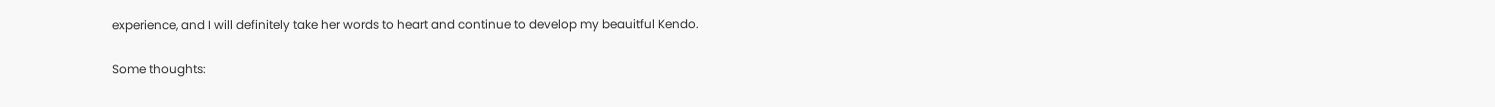experience, and I will definitely take her words to heart and continue to develop my beauitful Kendo.

Some thoughts: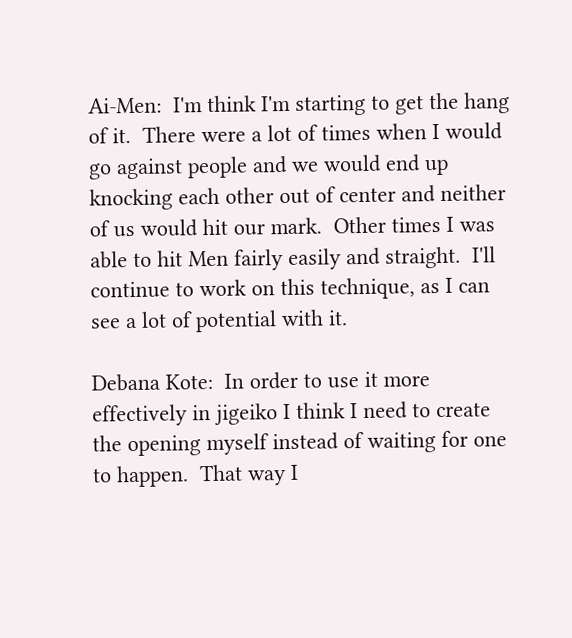Ai-Men:  I'm think I'm starting to get the hang of it.  There were a lot of times when I would go against people and we would end up knocking each other out of center and neither of us would hit our mark.  Other times I was able to hit Men fairly easily and straight.  I'll continue to work on this technique, as I can see a lot of potential with it.

Debana Kote:  In order to use it more effectively in jigeiko I think I need to create the opening myself instead of waiting for one to happen.  That way I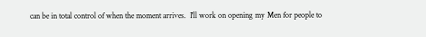can be in total control of when the moment arrives.  I'll work on opening my Men for people to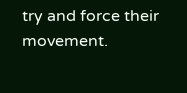try and force their movement.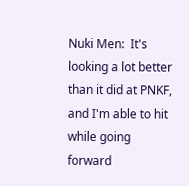Nuki Men:  It's looking a lot better than it did at PNKF, and I'm able to hit while going forward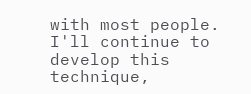with most people.  I'll continue to develop this technique,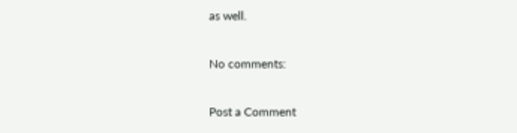as well.

No comments:

Post a Comment